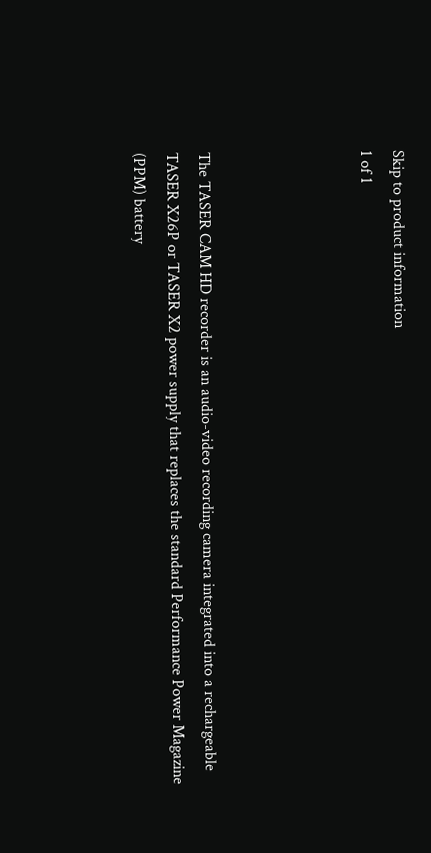Skip to product information
1 of 1




The TASER CAM HD recorder is an audio-video recording camera integrated into a rechargeable TASER X26P or TASER X2 power supply that replaces the standard Performance Power Magazine (PPM) battery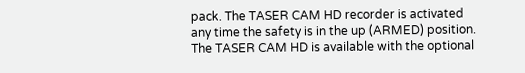pack. The TASER CAM HD recorder is activated any time the safety is in the up (ARMED) position.
The TASER CAM HD is available with the optional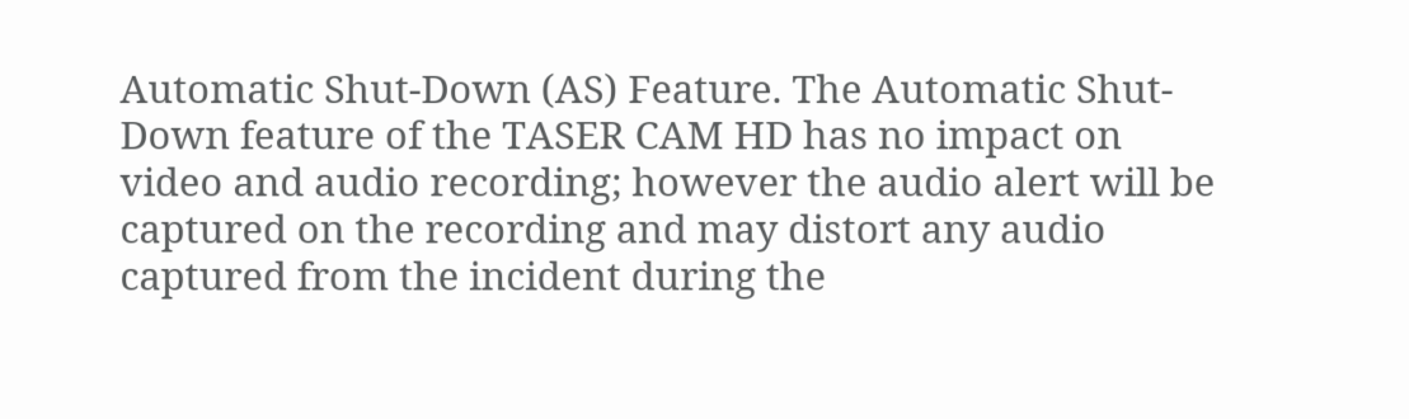Automatic Shut-Down (AS) Feature. The Automatic Shut-Down feature of the TASER CAM HD has no impact on video and audio recording; however the audio alert will be captured on the recording and may distort any audio captured from the incident during the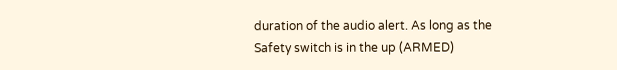duration of the audio alert. As long as the Safety switch is in the up (ARMED)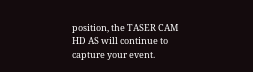position, the TASER CAM HD AS will continue to capture your event.